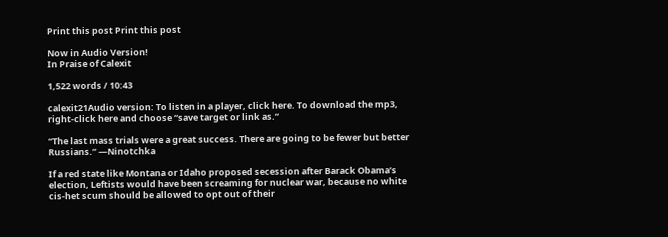Print this post Print this post

Now in Audio Version!
In Praise of Calexit

1,522 words / 10:43

calexit21Audio version: To listen in a player, click here. To download the mp3, right-click here and choose “save target or link as.”

“The last mass trials were a great success. There are going to be fewer but better Russians.” —Ninotchka

If a red state like Montana or Idaho proposed secession after Barack Obama’s election, Leftists would have been screaming for nuclear war, because no white cis-het scum should be allowed to opt out of their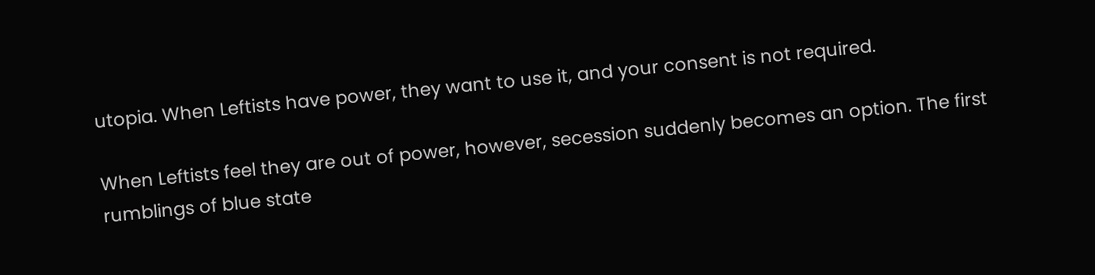utopia. When Leftists have power, they want to use it, and your consent is not required.

When Leftists feel they are out of power, however, secession suddenly becomes an option. The first rumblings of blue state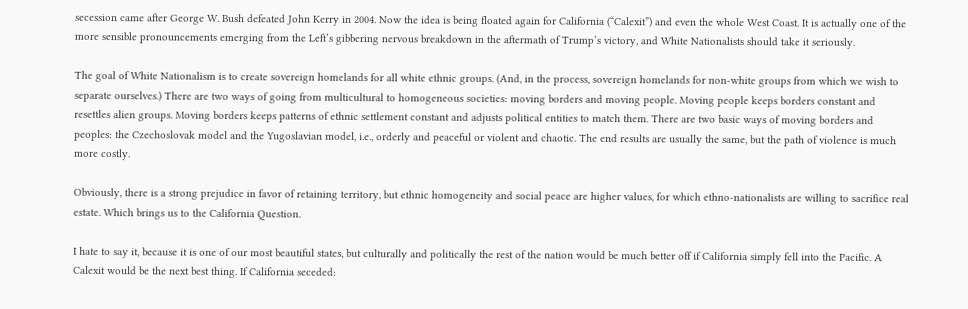secession came after George W. Bush defeated John Kerry in 2004. Now the idea is being floated again for California (“Calexit”) and even the whole West Coast. It is actually one of the more sensible pronouncements emerging from the Left’s gibbering nervous breakdown in the aftermath of Trump’s victory, and White Nationalists should take it seriously.

The goal of White Nationalism is to create sovereign homelands for all white ethnic groups. (And, in the process, sovereign homelands for non-white groups from which we wish to separate ourselves.) There are two ways of going from multicultural to homogeneous societies: moving borders and moving people. Moving people keeps borders constant and resettles alien groups. Moving borders keeps patterns of ethnic settlement constant and adjusts political entities to match them. There are two basic ways of moving borders and peoples: the Czechoslovak model and the Yugoslavian model, i.e., orderly and peaceful or violent and chaotic. The end results are usually the same, but the path of violence is much more costly.

Obviously, there is a strong prejudice in favor of retaining territory, but ethnic homogeneity and social peace are higher values, for which ethno-nationalists are willing to sacrifice real estate. Which brings us to the California Question.

I hate to say it, because it is one of our most beautiful states, but culturally and politically the rest of the nation would be much better off if California simply fell into the Pacific. A Calexit would be the next best thing. If California seceded: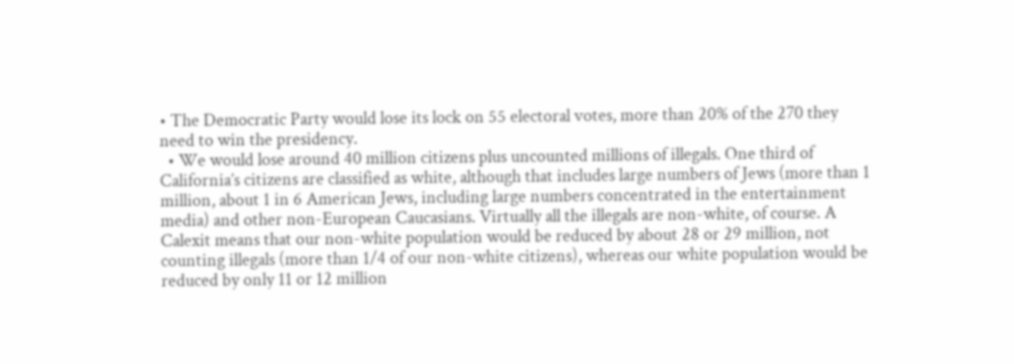• The Democratic Party would lose its lock on 55 electoral votes, more than 20% of the 270 they need to win the presidency.
  • We would lose around 40 million citizens plus uncounted millions of illegals. One third of California’s citizens are classified as white, although that includes large numbers of Jews (more than 1 million, about 1 in 6 American Jews, including large numbers concentrated in the entertainment media) and other non-European Caucasians. Virtually all the illegals are non-white, of course. A Calexit means that our non-white population would be reduced by about 28 or 29 million, not counting illegals (more than 1/4 of our non-white citizens), whereas our white population would be reduced by only 11 or 12 million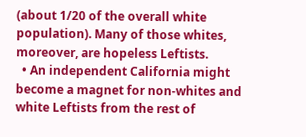(about 1/20 of the overall white population). Many of those whites, moreover, are hopeless Leftists.
  • An independent California might become a magnet for non-whites and white Leftists from the rest of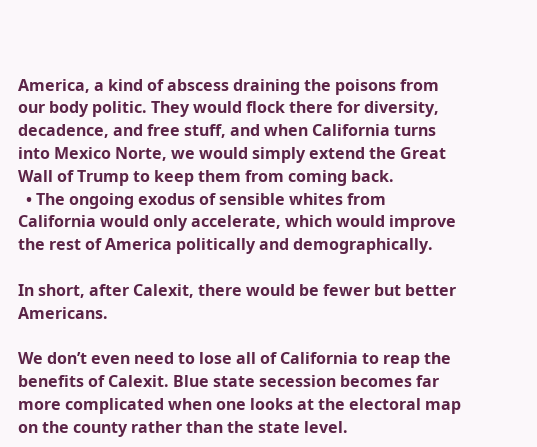America, a kind of abscess draining the poisons from our body politic. They would flock there for diversity, decadence, and free stuff, and when California turns into Mexico Norte, we would simply extend the Great Wall of Trump to keep them from coming back.
  • The ongoing exodus of sensible whites from California would only accelerate, which would improve the rest of America politically and demographically.

In short, after Calexit, there would be fewer but better Americans.

We don’t even need to lose all of California to reap the benefits of Calexit. Blue state secession becomes far more complicated when one looks at the electoral map on the county rather than the state level.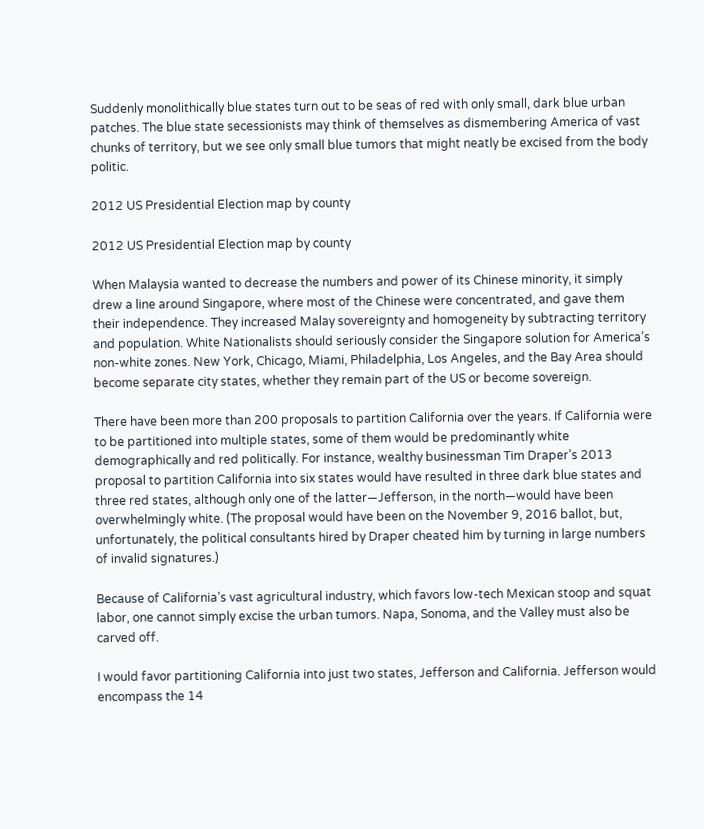Suddenly monolithically blue states turn out to be seas of red with only small, dark blue urban patches. The blue state secessionists may think of themselves as dismembering America of vast chunks of territory, but we see only small blue tumors that might neatly be excised from the body politic.

2012 US Presidential Election map by county

2012 US Presidential Election map by county

When Malaysia wanted to decrease the numbers and power of its Chinese minority, it simply drew a line around Singapore, where most of the Chinese were concentrated, and gave them their independence. They increased Malay sovereignty and homogeneity by subtracting territory and population. White Nationalists should seriously consider the Singapore solution for America’s non-white zones. New York, Chicago, Miami, Philadelphia, Los Angeles, and the Bay Area should become separate city states, whether they remain part of the US or become sovereign.

There have been more than 200 proposals to partition California over the years. If California were to be partitioned into multiple states, some of them would be predominantly white demographically and red politically. For instance, wealthy businessman Tim Draper’s 2013 proposal to partition California into six states would have resulted in three dark blue states and three red states, although only one of the latter—Jefferson, in the north—would have been overwhelmingly white. (The proposal would have been on the November 9, 2016 ballot, but, unfortunately, the political consultants hired by Draper cheated him by turning in large numbers of invalid signatures.)

Because of California’s vast agricultural industry, which favors low-tech Mexican stoop and squat labor, one cannot simply excise the urban tumors. Napa, Sonoma, and the Valley must also be carved off.

I would favor partitioning California into just two states, Jefferson and California. Jefferson would encompass the 14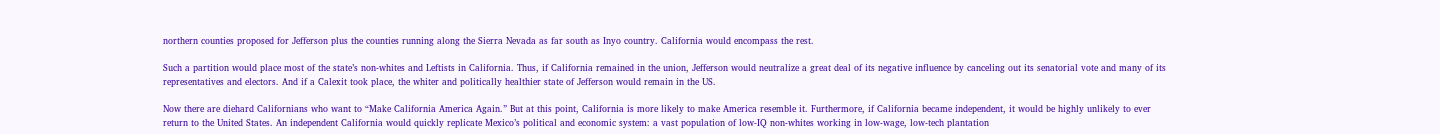northern counties proposed for Jefferson plus the counties running along the Sierra Nevada as far south as Inyo country. California would encompass the rest.

Such a partition would place most of the state’s non-whites and Leftists in California. Thus, if California remained in the union, Jefferson would neutralize a great deal of its negative influence by canceling out its senatorial vote and many of its representatives and electors. And if a Calexit took place, the whiter and politically healthier state of Jefferson would remain in the US.

Now there are diehard Californians who want to “Make California America Again.” But at this point, California is more likely to make America resemble it. Furthermore, if California became independent, it would be highly unlikely to ever return to the United States. An independent California would quickly replicate Mexico’s political and economic system: a vast population of low-IQ non-whites working in low-wage, low-tech plantation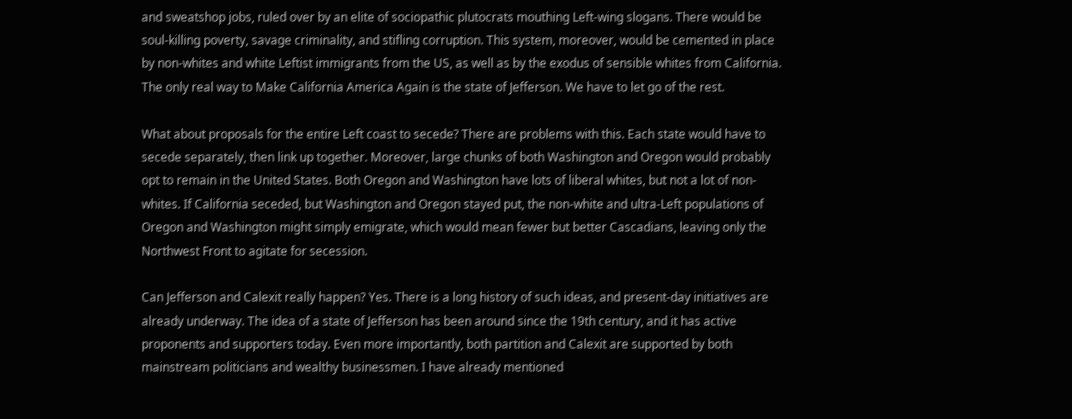and sweatshop jobs, ruled over by an elite of sociopathic plutocrats mouthing Left-wing slogans. There would be soul-killing poverty, savage criminality, and stifling corruption. This system, moreover, would be cemented in place by non-whites and white Leftist immigrants from the US, as well as by the exodus of sensible whites from California. The only real way to Make California America Again is the state of Jefferson. We have to let go of the rest.

What about proposals for the entire Left coast to secede? There are problems with this. Each state would have to secede separately, then link up together. Moreover, large chunks of both Washington and Oregon would probably opt to remain in the United States. Both Oregon and Washington have lots of liberal whites, but not a lot of non-whites. If California seceded, but Washington and Oregon stayed put, the non-white and ultra-Left populations of Oregon and Washington might simply emigrate, which would mean fewer but better Cascadians, leaving only the Northwest Front to agitate for secession.

Can Jefferson and Calexit really happen? Yes. There is a long history of such ideas, and present-day initiatives are already underway. The idea of a state of Jefferson has been around since the 19th century, and it has active proponents and supporters today. Even more importantly, both partition and Calexit are supported by both mainstream politicians and wealthy businessmen. I have already mentioned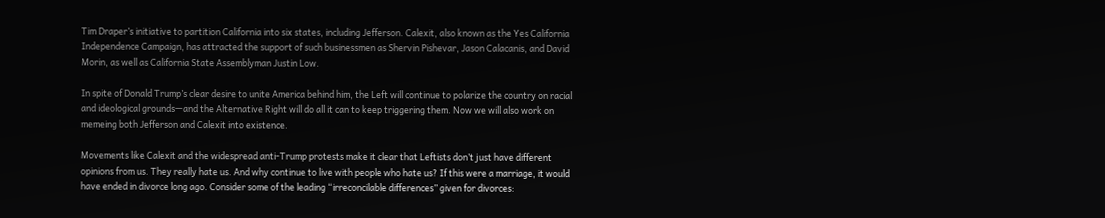Tim Draper’s initiative to partition California into six states, including Jefferson. Calexit, also known as the Yes California Independence Campaign, has attracted the support of such businessmen as Shervin Pishevar, Jason Calacanis, and David Morin, as well as California State Assemblyman Justin Low.

In spite of Donald Trump’s clear desire to unite America behind him, the Left will continue to polarize the country on racial and ideological grounds—and the Alternative Right will do all it can to keep triggering them. Now we will also work on memeing both Jefferson and Calexit into existence.

Movements like Calexit and the widespread anti-Trump protests make it clear that Leftists don’t just have different opinions from us. They really hate us. And why continue to live with people who hate us? If this were a marriage, it would have ended in divorce long ago. Consider some of the leading “irreconcilable differences” given for divorces: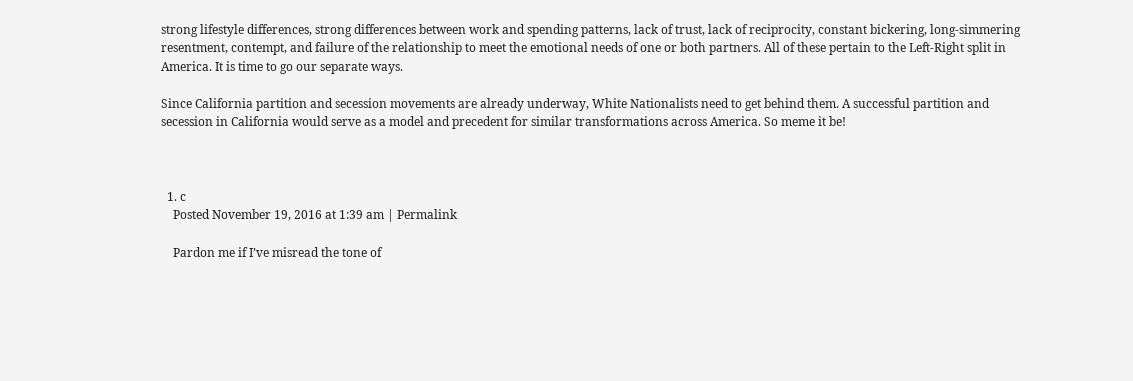strong lifestyle differences, strong differences between work and spending patterns, lack of trust, lack of reciprocity, constant bickering, long-simmering resentment, contempt, and failure of the relationship to meet the emotional needs of one or both partners. All of these pertain to the Left-Right split in America. It is time to go our separate ways.

Since California partition and secession movements are already underway, White Nationalists need to get behind them. A successful partition and secession in California would serve as a model and precedent for similar transformations across America. So meme it be!



  1. c
    Posted November 19, 2016 at 1:39 am | Permalink

    Pardon me if I’ve misread the tone of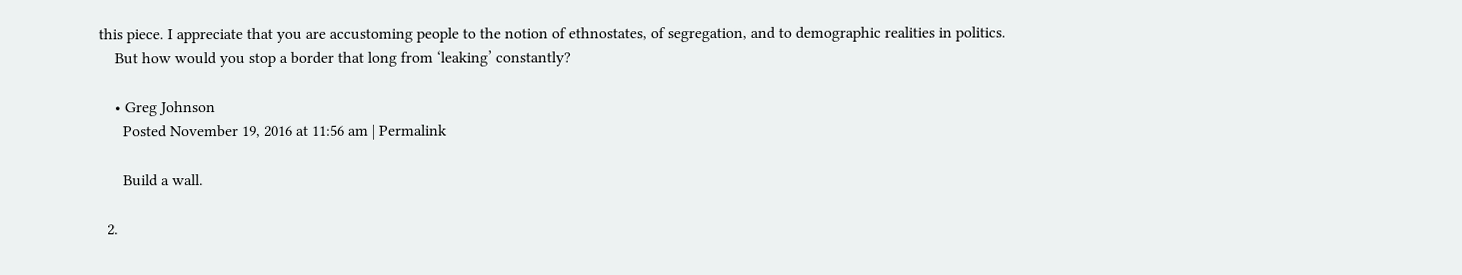this piece. I appreciate that you are accustoming people to the notion of ethnostates, of segregation, and to demographic realities in politics.
    But how would you stop a border that long from ‘leaking’ constantly?

    • Greg Johnson
      Posted November 19, 2016 at 11:56 am | Permalink

      Build a wall.

  2.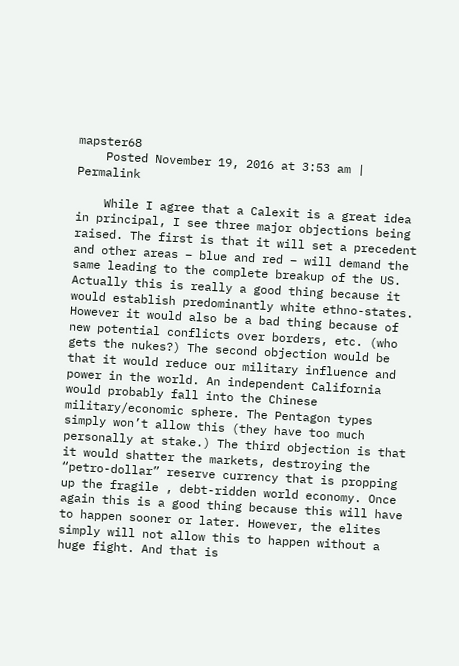mapster68
    Posted November 19, 2016 at 3:53 am | Permalink

    While I agree that a Calexit is a great idea in principal, I see three major objections being raised. The first is that it will set a precedent and other areas – blue and red – will demand the same leading to the complete breakup of the US. Actually this is really a good thing because it would establish predominantly white ethno-states. However it would also be a bad thing because of new potential conflicts over borders, etc. (who gets the nukes?) The second objection would be that it would reduce our military influence and power in the world. An independent California would probably fall into the Chinese military/economic sphere. The Pentagon types simply won’t allow this (they have too much personally at stake.) The third objection is that it would shatter the markets, destroying the “petro-dollar” reserve currency that is propping up the fragile , debt-ridden world economy. Once again this is a good thing because this will have to happen sooner or later. However, the elites simply will not allow this to happen without a huge fight. And that is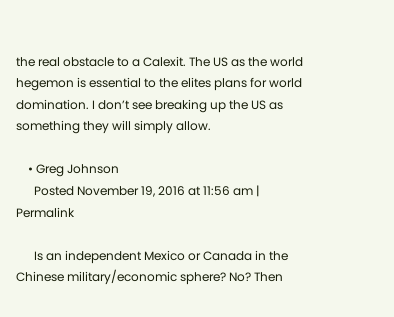the real obstacle to a Calexit. The US as the world hegemon is essential to the elites plans for world domination. I don’t see breaking up the US as something they will simply allow.

    • Greg Johnson
      Posted November 19, 2016 at 11:56 am | Permalink

      Is an independent Mexico or Canada in the Chinese military/economic sphere? No? Then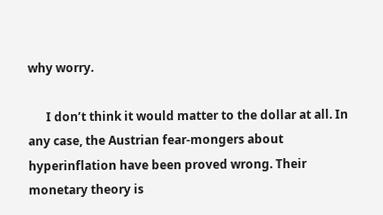why worry.

      I don’t think it would matter to the dollar at all. In any case, the Austrian fear-mongers about hyperinflation have been proved wrong. Their monetary theory is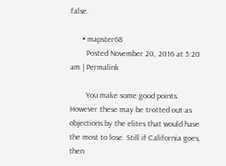false.

      • mapster68
        Posted November 20, 2016 at 5:20 am | Permalink

        You make some good points. However these may be trotted out as objections by the elites that would have the most to lose. Still if California goes, then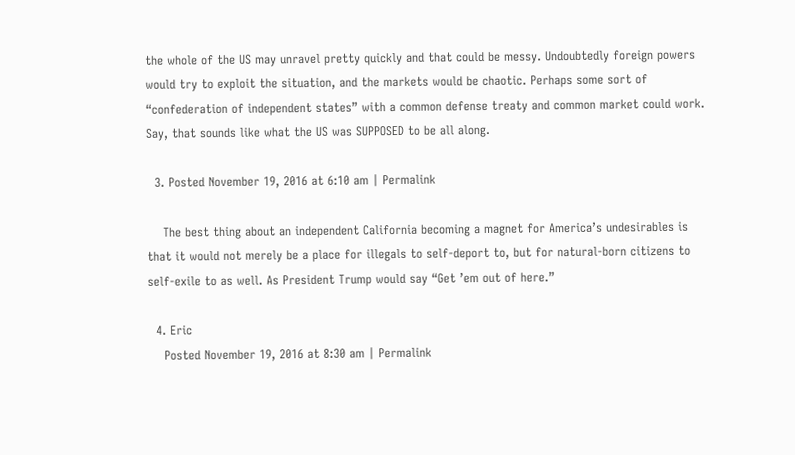the whole of the US may unravel pretty quickly and that could be messy. Undoubtedly foreign powers would try to exploit the situation, and the markets would be chaotic. Perhaps some sort of “confederation of independent states” with a common defense treaty and common market could work. Say, that sounds like what the US was SUPPOSED to be all along.

  3. Posted November 19, 2016 at 6:10 am | Permalink

    The best thing about an independent California becoming a magnet for America’s undesirables is that it would not merely be a place for illegals to self-deport to, but for natural-born citizens to self-exile to as well. As President Trump would say “Get ’em out of here.”

  4. Eric
    Posted November 19, 2016 at 8:30 am | Permalink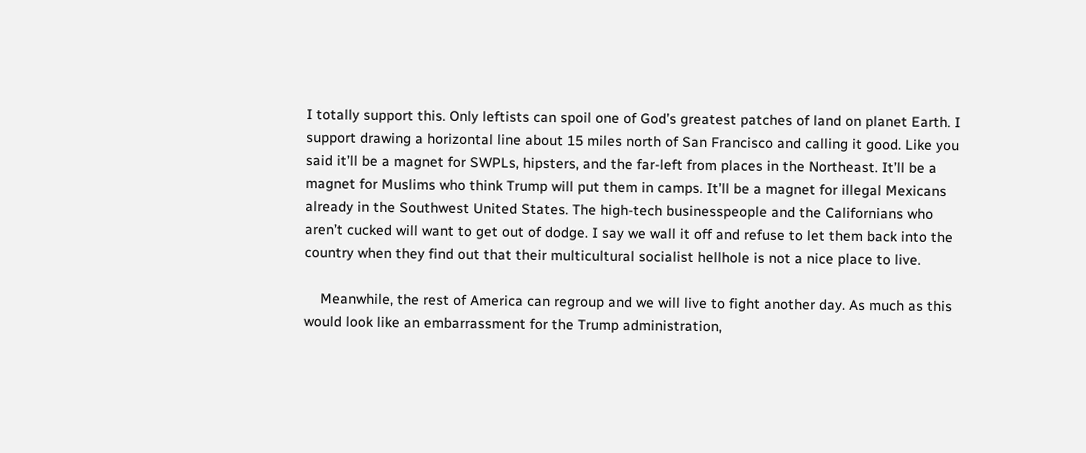I totally support this. Only leftists can spoil one of God’s greatest patches of land on planet Earth. I support drawing a horizontal line about 15 miles north of San Francisco and calling it good. Like you said it’ll be a magnet for SWPLs, hipsters, and the far-left from places in the Northeast. It’ll be a magnet for Muslims who think Trump will put them in camps. It’ll be a magnet for illegal Mexicans already in the Southwest United States. The high-tech businesspeople and the Californians who aren’t cucked will want to get out of dodge. I say we wall it off and refuse to let them back into the country when they find out that their multicultural socialist hellhole is not a nice place to live.

    Meanwhile, the rest of America can regroup and we will live to fight another day. As much as this would look like an embarrassment for the Trump administration,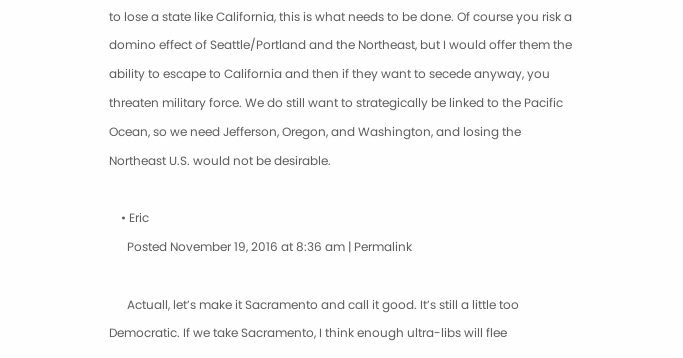to lose a state like California, this is what needs to be done. Of course you risk a domino effect of Seattle/Portland and the Northeast, but I would offer them the ability to escape to California and then if they want to secede anyway, you threaten military force. We do still want to strategically be linked to the Pacific Ocean, so we need Jefferson, Oregon, and Washington, and losing the Northeast U.S. would not be desirable.

    • Eric
      Posted November 19, 2016 at 8:36 am | Permalink

      Actuall, let’s make it Sacramento and call it good. It’s still a little too Democratic. If we take Sacramento, I think enough ultra-libs will flee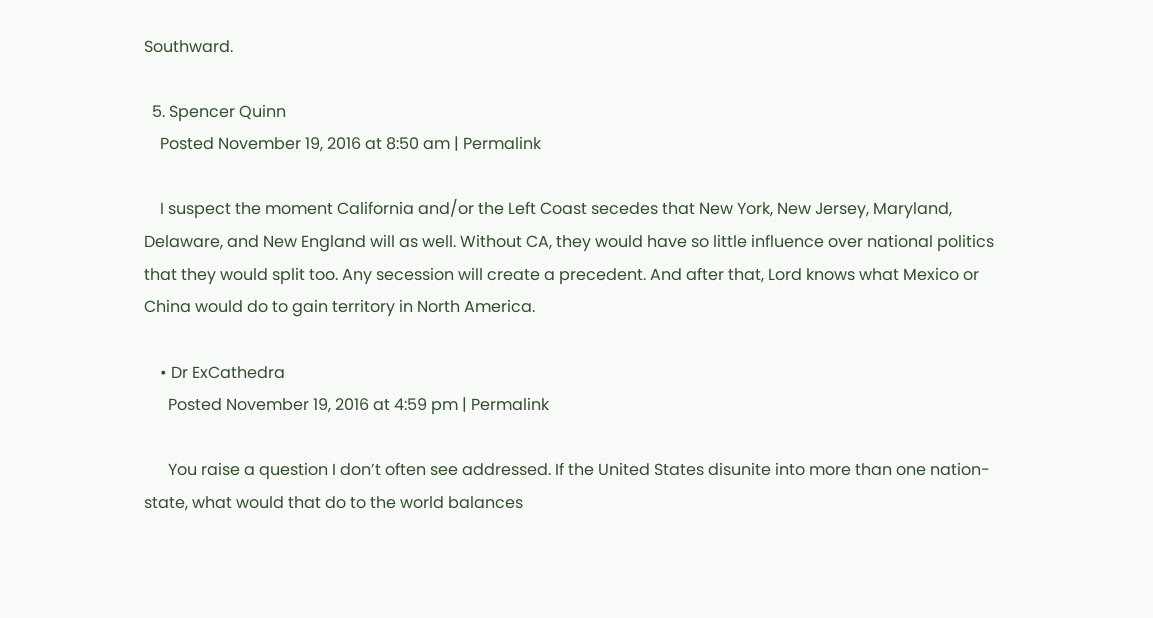Southward.

  5. Spencer Quinn
    Posted November 19, 2016 at 8:50 am | Permalink

    I suspect the moment California and/or the Left Coast secedes that New York, New Jersey, Maryland, Delaware, and New England will as well. Without CA, they would have so little influence over national politics that they would split too. Any secession will create a precedent. And after that, Lord knows what Mexico or China would do to gain territory in North America.

    • Dr ExCathedra
      Posted November 19, 2016 at 4:59 pm | Permalink

      You raise a question I don’t often see addressed. If the United States disunite into more than one nation-state, what would that do to the world balances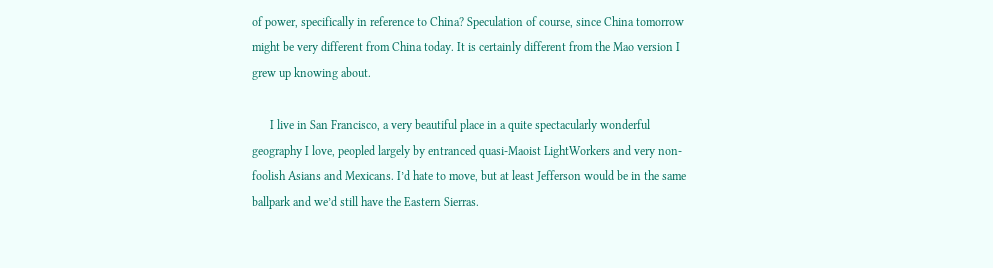of power, specifically in reference to China? Speculation of course, since China tomorrow might be very different from China today. It is certainly different from the Mao version I grew up knowing about.

      I live in San Francisco, a very beautiful place in a quite spectacularly wonderful geography I love, peopled largely by entranced quasi-Maoist LightWorkers and very non-foolish Asians and Mexicans. I’d hate to move, but at least Jefferson would be in the same ballpark and we’d still have the Eastern Sierras.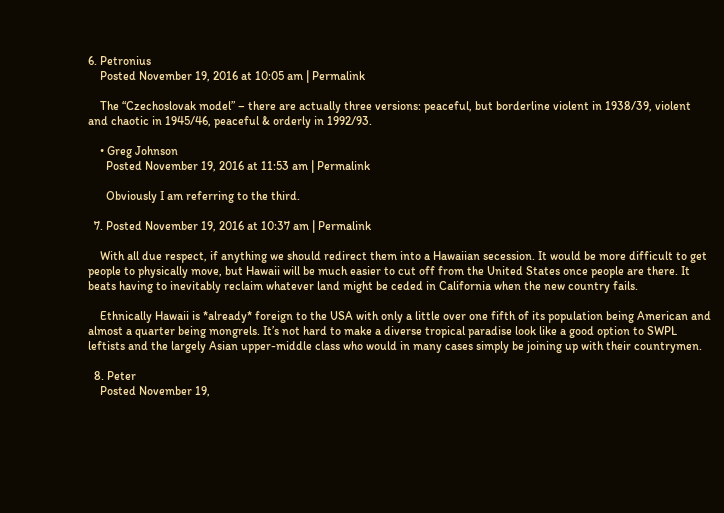6. Petronius
    Posted November 19, 2016 at 10:05 am | Permalink

    The “Czechoslovak model” – there are actually three versions: peaceful, but borderline violent in 1938/39, violent and chaotic in 1945/46, peaceful & orderly in 1992/93.

    • Greg Johnson
      Posted November 19, 2016 at 11:53 am | Permalink

      Obviously I am referring to the third.

  7. Posted November 19, 2016 at 10:37 am | Permalink

    With all due respect, if anything we should redirect them into a Hawaiian secession. It would be more difficult to get people to physically move, but Hawaii will be much easier to cut off from the United States once people are there. It beats having to inevitably reclaim whatever land might be ceded in California when the new country fails.

    Ethnically Hawaii is *already* foreign to the USA with only a little over one fifth of its population being American and almost a quarter being mongrels. It’s not hard to make a diverse tropical paradise look like a good option to SWPL leftists and the largely Asian upper-middle class who would in many cases simply be joining up with their countrymen.

  8. Peter
    Posted November 19,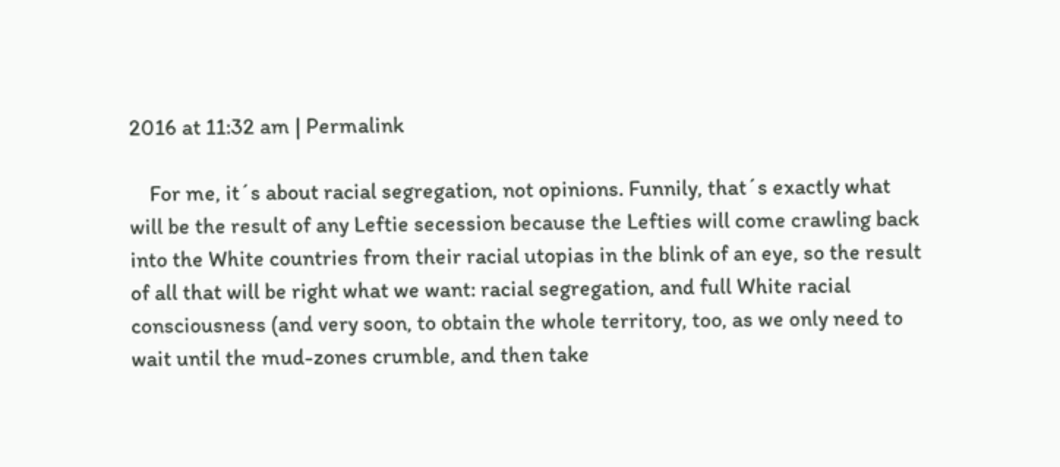2016 at 11:32 am | Permalink

    For me, it´s about racial segregation, not opinions. Funnily, that´s exactly what will be the result of any Leftie secession because the Lefties will come crawling back into the White countries from their racial utopias in the blink of an eye, so the result of all that will be right what we want: racial segregation, and full White racial consciousness (and very soon, to obtain the whole territory, too, as we only need to wait until the mud-zones crumble, and then take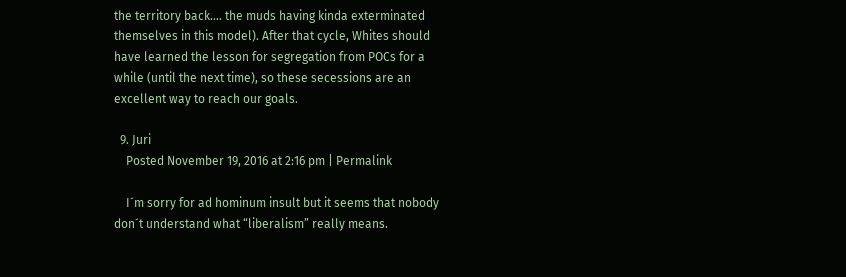the territory back…. the muds having kinda exterminated themselves in this model). After that cycle, Whites should have learned the lesson for segregation from POCs for a while (until the next time), so these secessions are an excellent way to reach our goals.

  9. Juri
    Posted November 19, 2016 at 2:16 pm | Permalink

    I´m sorry for ad hominum insult but it seems that nobody don´t understand what “liberalism” really means.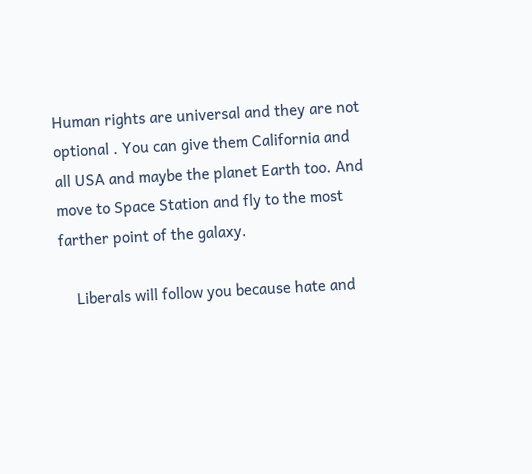Human rights are universal and they are not optional . You can give them California and all USA and maybe the planet Earth too. And move to Space Station and fly to the most farther point of the galaxy.

    Liberals will follow you because hate and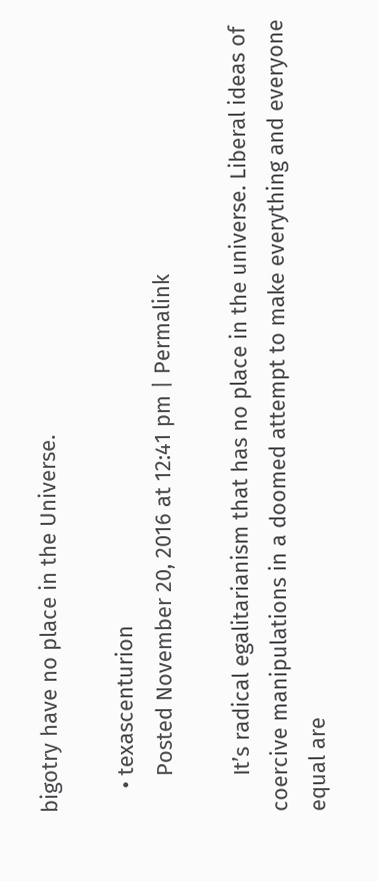bigotry have no place in the Universe.

    • texascenturion
      Posted November 20, 2016 at 12:41 pm | Permalink

      It’s radical egalitarianism that has no place in the universe. Liberal ideas of coercive manipulations in a doomed attempt to make everything and everyone equal are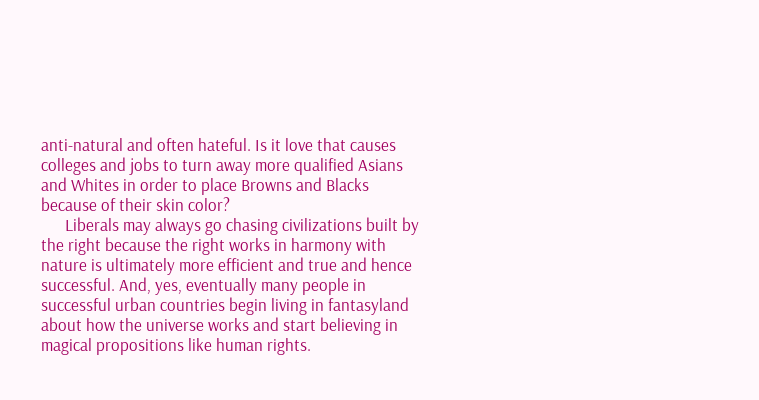anti-natural and often hateful. Is it love that causes colleges and jobs to turn away more qualified Asians and Whites in order to place Browns and Blacks because of their skin color?
      Liberals may always go chasing civilizations built by the right because the right works in harmony with nature is ultimately more efficient and true and hence successful. And, yes, eventually many people in successful urban countries begin living in fantasyland about how the universe works and start believing in magical propositions like human rights.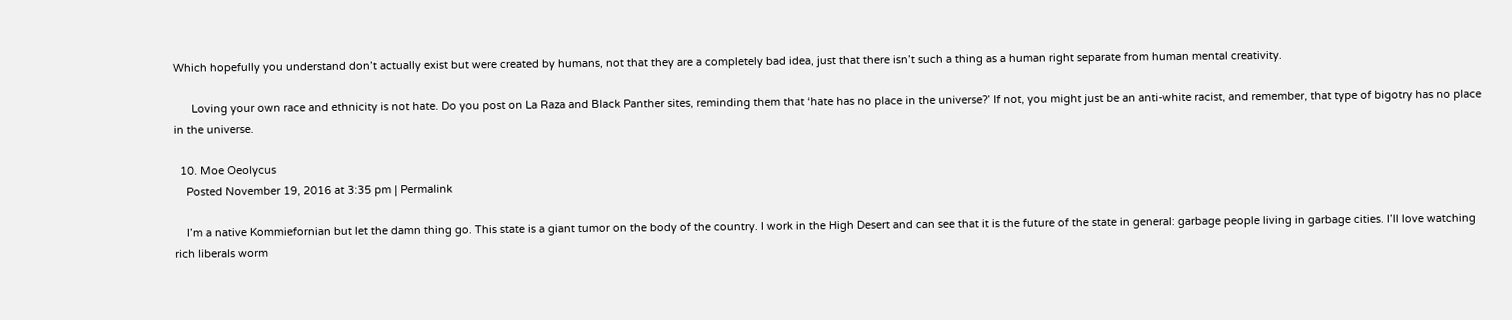Which hopefully you understand don’t actually exist but were created by humans, not that they are a completely bad idea, just that there isn’t such a thing as a human right separate from human mental creativity.

      Loving your own race and ethnicity is not hate. Do you post on La Raza and Black Panther sites, reminding them that ‘hate has no place in the universe?’ If not, you might just be an anti-white racist, and remember, that type of bigotry has no place in the universe.

  10. Moe Oeolycus
    Posted November 19, 2016 at 3:35 pm | Permalink

    I’m a native Kommiefornian but let the damn thing go. This state is a giant tumor on the body of the country. I work in the High Desert and can see that it is the future of the state in general: garbage people living in garbage cities. I’ll love watching rich liberals worm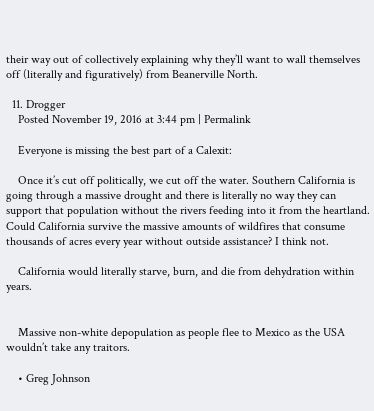their way out of collectively explaining why they’ll want to wall themselves off (literally and figuratively) from Beanerville North.

  11. Drogger
    Posted November 19, 2016 at 3:44 pm | Permalink

    Everyone is missing the best part of a Calexit:

    Once it’s cut off politically, we cut off the water. Southern California is going through a massive drought and there is literally no way they can support that population without the rivers feeding into it from the heartland. Could California survive the massive amounts of wildfires that consume thousands of acres every year without outside assistance? I think not.

    California would literally starve, burn, and die from dehydration within years.


    Massive non-white depopulation as people flee to Mexico as the USA wouldn’t take any traitors.

    • Greg Johnson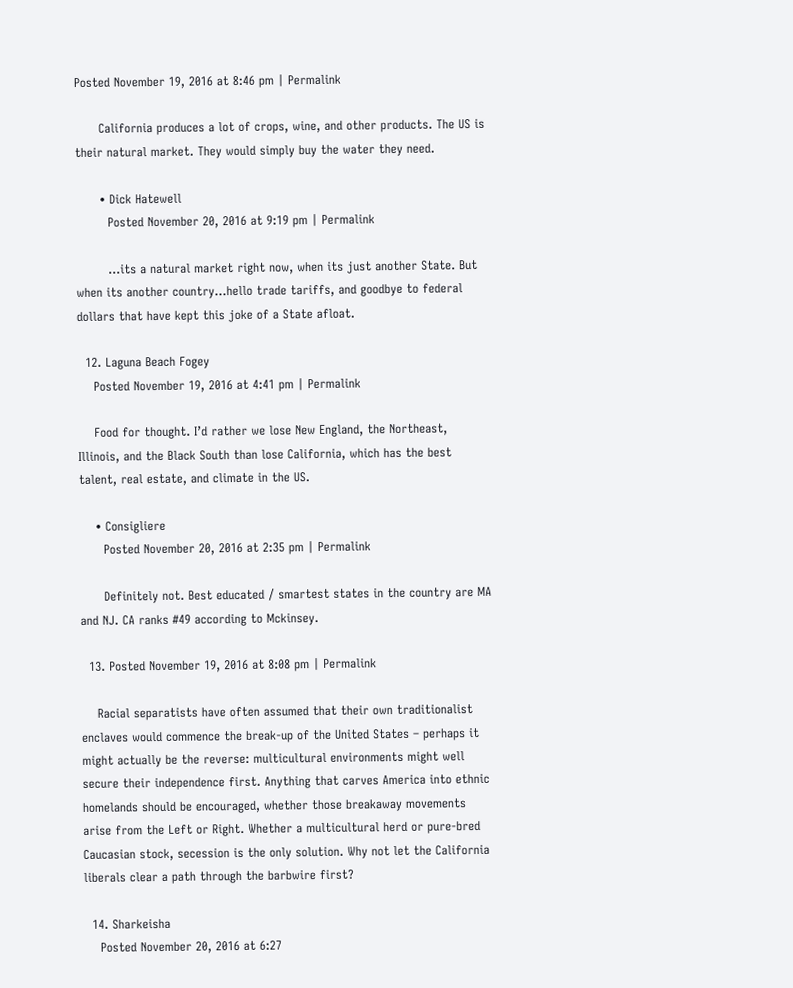Posted November 19, 2016 at 8:46 pm | Permalink

      California produces a lot of crops, wine, and other products. The US is their natural market. They would simply buy the water they need.

      • Dick Hatewell
        Posted November 20, 2016 at 9:19 pm | Permalink

        …its a natural market right now, when its just another State. But when its another country…hello trade tariffs, and goodbye to federal dollars that have kept this joke of a State afloat.

  12. Laguna Beach Fogey
    Posted November 19, 2016 at 4:41 pm | Permalink

    Food for thought. I’d rather we lose New England, the Northeast, Illinois, and the Black South than lose California, which has the best talent, real estate, and climate in the US.

    • Consigliere
      Posted November 20, 2016 at 2:35 pm | Permalink

      Definitely not. Best educated / smartest states in the country are MA and NJ. CA ranks #49 according to Mckinsey.

  13. Posted November 19, 2016 at 8:08 pm | Permalink

    Racial separatists have often assumed that their own traditionalist enclaves would commence the break-up of the United States – perhaps it might actually be the reverse: multicultural environments might well secure their independence first. Anything that carves America into ethnic homelands should be encouraged, whether those breakaway movements arise from the Left or Right. Whether a multicultural herd or pure-bred Caucasian stock, secession is the only solution. Why not let the California liberals clear a path through the barbwire first?

  14. Sharkeisha
    Posted November 20, 2016 at 6:27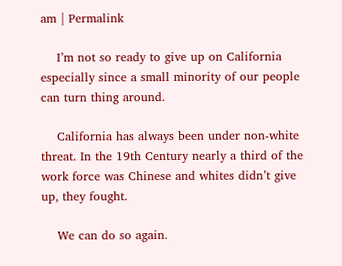am | Permalink

    I’m not so ready to give up on California especially since a small minority of our people can turn thing around.

    California has always been under non-white threat. In the 19th Century nearly a third of the work force was Chinese and whites didn’t give up, they fought.

    We can do so again.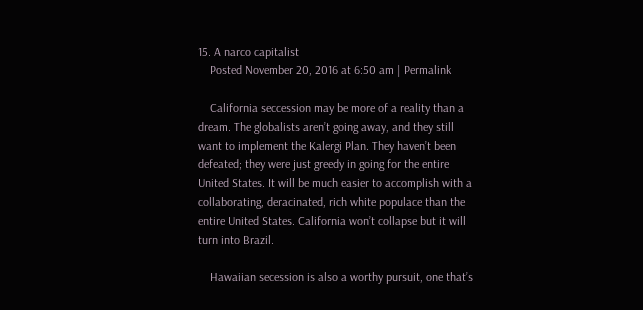15. A narco capitalist
    Posted November 20, 2016 at 6:50 am | Permalink

    California seccession may be more of a reality than a dream. The globalists aren’t going away, and they still want to implement the Kalergi Plan. They haven’t been defeated; they were just greedy in going for the entire United States. It will be much easier to accomplish with a collaborating, deracinated, rich white populace than the entire United States. California won’t collapse but it will turn into Brazil.

    Hawaiian secession is also a worthy pursuit, one that’s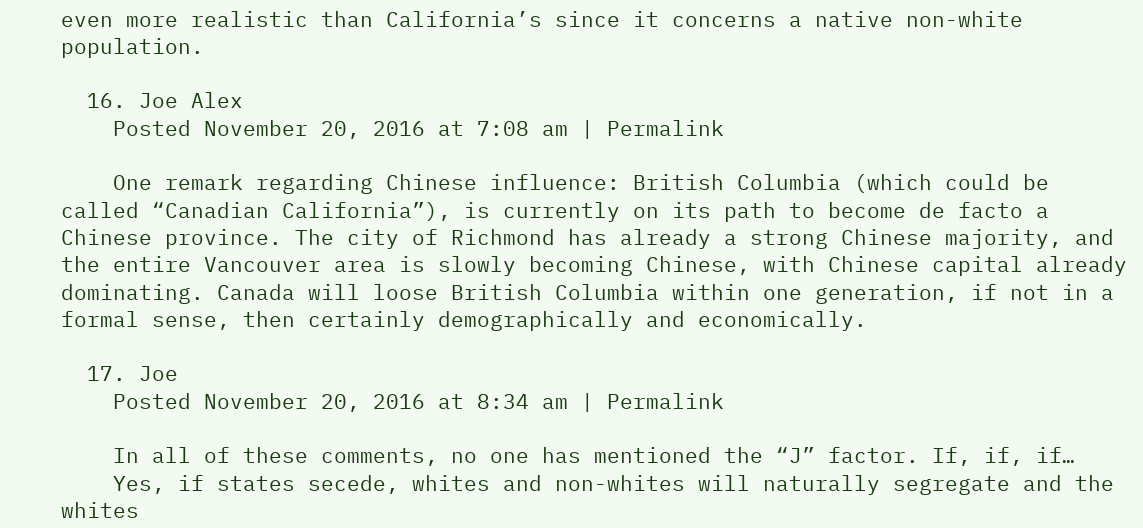even more realistic than California’s since it concerns a native non-white population.

  16. Joe Alex
    Posted November 20, 2016 at 7:08 am | Permalink

    One remark regarding Chinese influence: British Columbia (which could be called “Canadian California”), is currently on its path to become de facto a Chinese province. The city of Richmond has already a strong Chinese majority, and the entire Vancouver area is slowly becoming Chinese, with Chinese capital already dominating. Canada will loose British Columbia within one generation, if not in a formal sense, then certainly demographically and economically.

  17. Joe
    Posted November 20, 2016 at 8:34 am | Permalink

    In all of these comments, no one has mentioned the “J” factor. If, if, if…
    Yes, if states secede, whites and non-whites will naturally segregate and the whites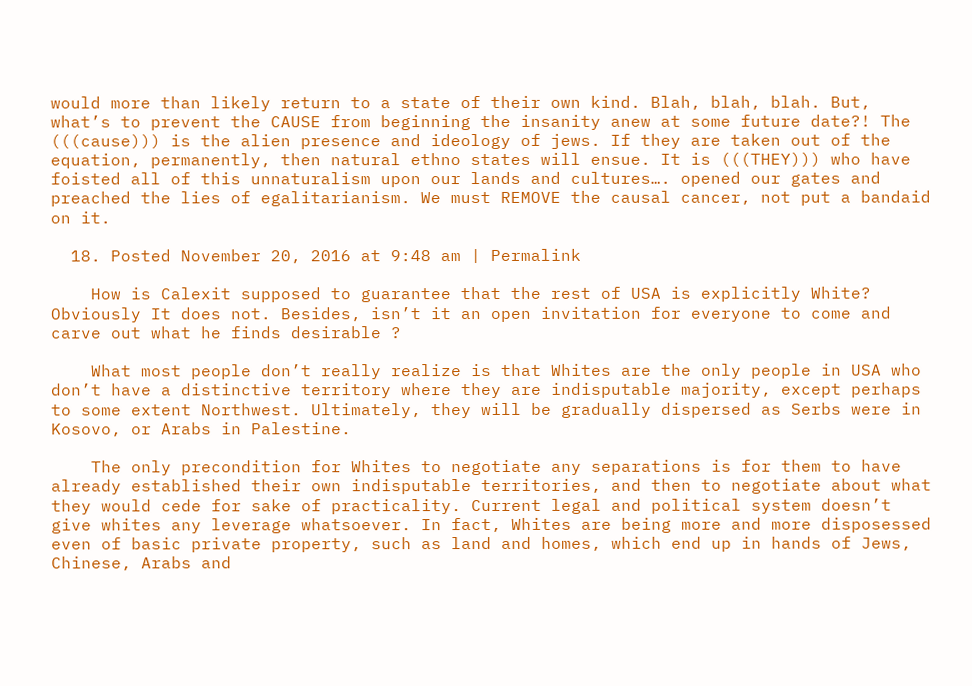would more than likely return to a state of their own kind. Blah, blah, blah. But, what’s to prevent the CAUSE from beginning the insanity anew at some future date?! The (((cause))) is the alien presence and ideology of jews. If they are taken out of the equation, permanently, then natural ethno states will ensue. It is (((THEY))) who have foisted all of this unnaturalism upon our lands and cultures…. opened our gates and preached the lies of egalitarianism. We must REMOVE the causal cancer, not put a bandaid on it.

  18. Posted November 20, 2016 at 9:48 am | Permalink

    How is Calexit supposed to guarantee that the rest of USA is explicitly White? Obviously It does not. Besides, isn’t it an open invitation for everyone to come and carve out what he finds desirable ?

    What most people don’t really realize is that Whites are the only people in USA who don’t have a distinctive territory where they are indisputable majority, except perhaps to some extent Northwest. Ultimately, they will be gradually dispersed as Serbs were in Kosovo, or Arabs in Palestine.

    The only precondition for Whites to negotiate any separations is for them to have already established their own indisputable territories, and then to negotiate about what they would cede for sake of practicality. Current legal and political system doesn’t give whites any leverage whatsoever. In fact, Whites are being more and more disposessed even of basic private property, such as land and homes, which end up in hands of Jews, Chinese, Arabs and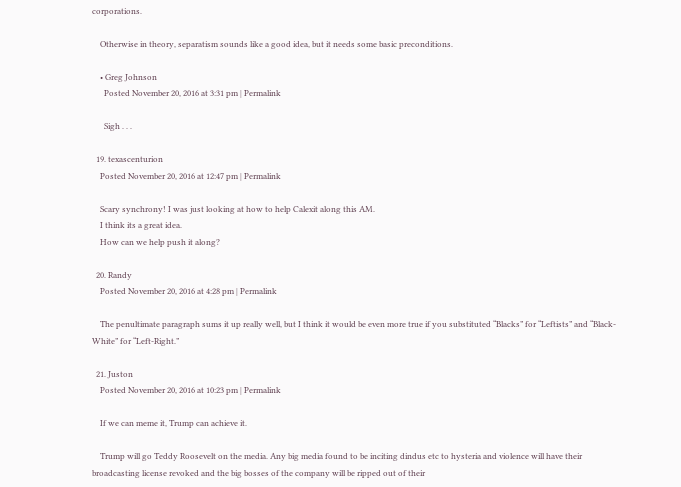corporations.

    Otherwise in theory, separatism sounds like a good idea, but it needs some basic preconditions.

    • Greg Johnson
      Posted November 20, 2016 at 3:31 pm | Permalink

      Sigh . . .

  19. texascenturion
    Posted November 20, 2016 at 12:47 pm | Permalink

    Scary synchrony! I was just looking at how to help Calexit along this AM.
    I think its a great idea.
    How can we help push it along?

  20. Randy
    Posted November 20, 2016 at 4:28 pm | Permalink

    The penultimate paragraph sums it up really well, but I think it would be even more true if you substituted “Blacks” for “Leftists” and “Black-White” for “Left-Right.”

  21. Juston
    Posted November 20, 2016 at 10:23 pm | Permalink

    If we can meme it, Trump can achieve it.

    Trump will go Teddy Roosevelt on the media. Any big media found to be inciting dindus etc to hysteria and violence will have their broadcasting license revoked and the big bosses of the company will be ripped out of their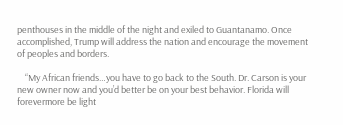penthouses in the middle of the night and exiled to Guantanamo. Once accomplished, Trump will address the nation and encourage the movement of peoples and borders.

    “My African friends…you have to go back to the South. Dr. Carson is your new owner now and you’d better be on your best behavior. Florida will forevermore be light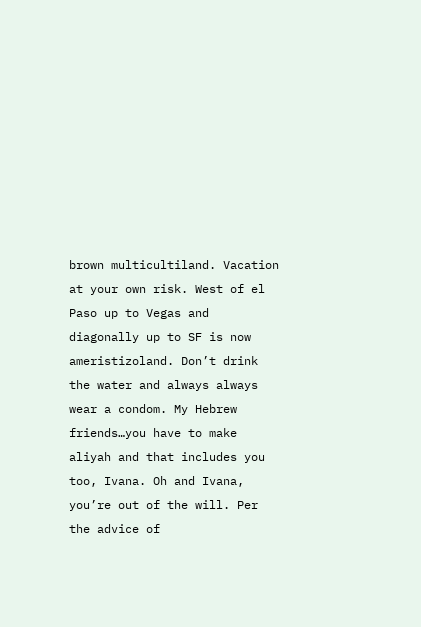brown multicultiland. Vacation at your own risk. West of el Paso up to Vegas and diagonally up to SF is now ameristizoland. Don’t drink the water and always always wear a condom. My Hebrew friends…you have to make aliyah and that includes you too, Ivana. Oh and Ivana, you’re out of the will. Per the advice of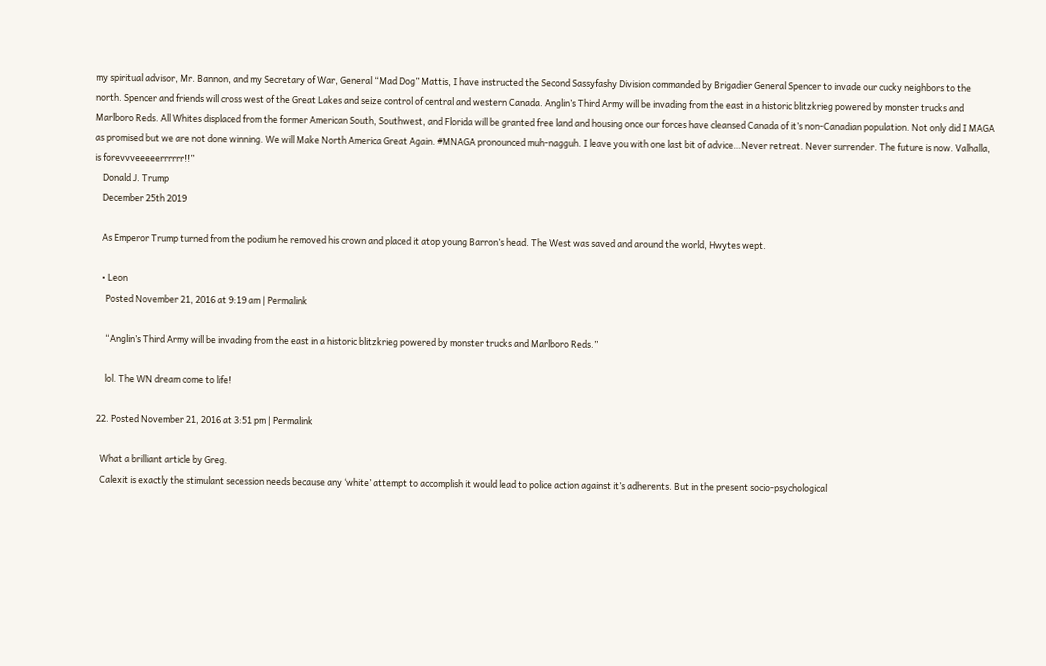my spiritual advisor, Mr. Bannon, and my Secretary of War, General “Mad Dog” Mattis, I have instructed the Second Sassyfashy Division commanded by Brigadier General Spencer to invade our cucky neighbors to the north. Spencer and friends will cross west of the Great Lakes and seize control of central and western Canada. Anglin’s Third Army will be invading from the east in a historic blitzkrieg powered by monster trucks and Marlboro Reds. All Whites displaced from the former American South, Southwest, and Florida will be granted free land and housing once our forces have cleansed Canada of it’s non-Canadian population. Not only did I MAGA as promised but we are not done winning. We will Make North America Great Again. #MNAGA pronounced muh-nagguh. I leave you with one last bit of advice…Never retreat. Never surrender. The future is now. Valhalla, is forevvveeeeerrrrrr!!”
    Donald J. Trump
    December 25th 2019

    As Emperor Trump turned from the podium he removed his crown and placed it atop young Barron’s head. The West was saved and around the world, Hwytes wept.

    • Leon
      Posted November 21, 2016 at 9:19 am | Permalink

      “Anglin’s Third Army will be invading from the east in a historic blitzkrieg powered by monster trucks and Marlboro Reds.”

      lol. The WN dream come to life!

  22. Posted November 21, 2016 at 3:51 pm | Permalink

    What a brilliant article by Greg.
    Calexit is exactly the stimulant secession needs because any ‘white’ attempt to accomplish it would lead to police action against it’s adherents. But in the present socio-psychological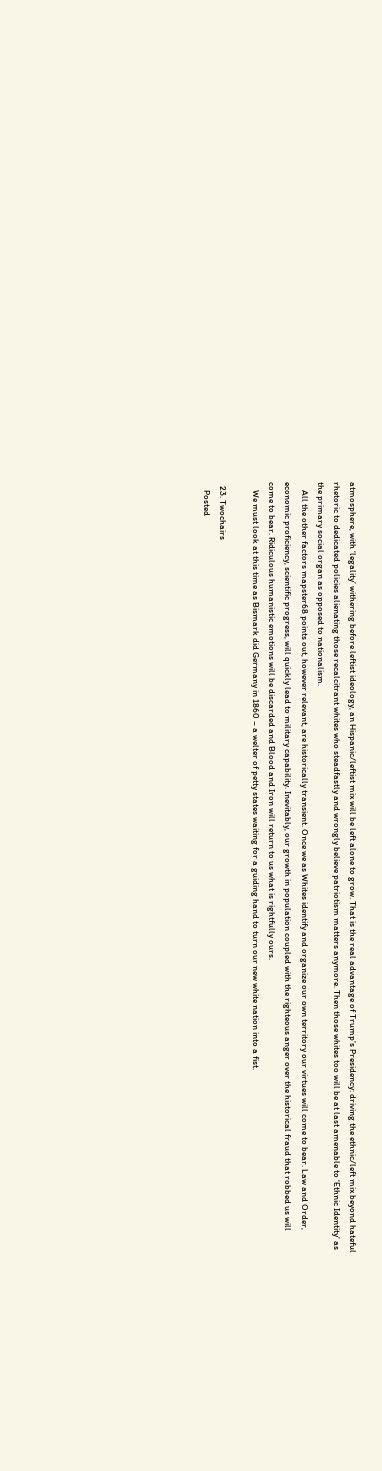atmosphere, with ‘legality’ withering before leftist ideology, an Hispanic/leftist mix will be left alone to grow. That is the real advantage of Trump’s Presidency: driving the ethnic/left mix beyond hateful rhetoric to dedicated policies alienating those recalcitrant whites who steadfastly and wrongly believe patriotism matters anymore. Then those whites too will be at last amenable to ‘Ethnic Identity’ as the primary social organ as opposed to nationalism.
    All the other factors mapster68 points out, however relevant, are historically transient. Once we as Whites identify and organize our own territory our virtues will come to bear. Law and Order, economic proficiency, scientific progress, will quickly lead to military capability. Inevitably, our growth in population coupled with the righteous anger over the historical fraud that robbed us will come to bear. Ridiculous humanistic emotions will be discarded and Blood and Iron will return to us what is rightfully ours.
    We must look at this time as Bismark did Germany in 1860 – a welter of petty states waiting for a guiding hand to turn our new white nation into a fist.

  23. Twochairs
    Posted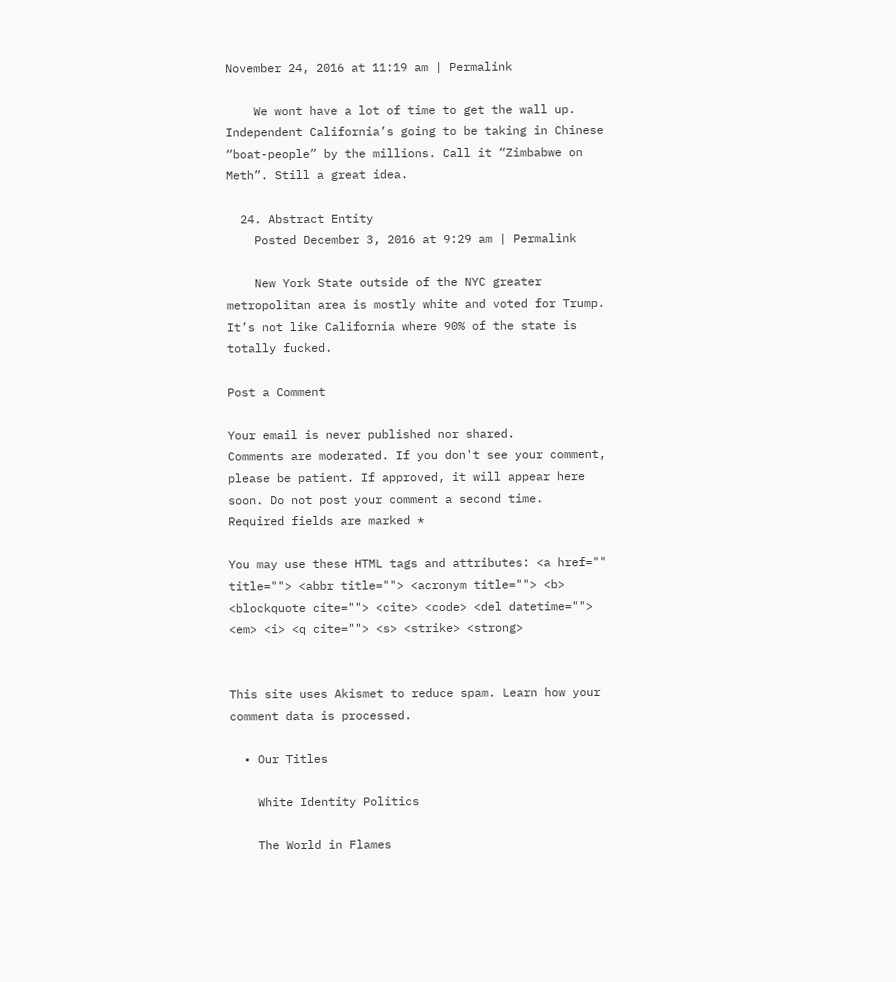November 24, 2016 at 11:19 am | Permalink

    We wont have a lot of time to get the wall up. Independent California’s going to be taking in Chinese “boat-people” by the millions. Call it “Zimbabwe on Meth”. Still a great idea.

  24. Abstract Entity
    Posted December 3, 2016 at 9:29 am | Permalink

    New York State outside of the NYC greater metropolitan area is mostly white and voted for Trump. It’s not like California where 90% of the state is totally fucked.

Post a Comment

Your email is never published nor shared.
Comments are moderated. If you don't see your comment, please be patient. If approved, it will appear here soon. Do not post your comment a second time.
Required fields are marked *

You may use these HTML tags and attributes: <a href="" title=""> <abbr title=""> <acronym title=""> <b> <blockquote cite=""> <cite> <code> <del datetime=""> <em> <i> <q cite=""> <s> <strike> <strong>


This site uses Akismet to reduce spam. Learn how your comment data is processed.

  • Our Titles

    White Identity Politics

    The World in Flames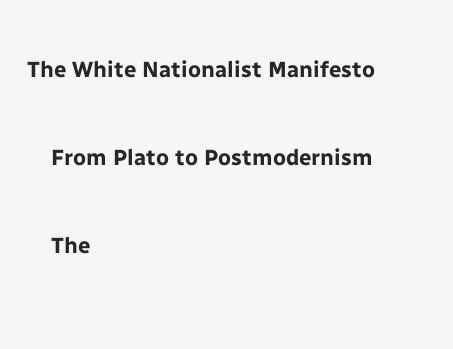The White Nationalist Manifesto

    From Plato to Postmodernism

    The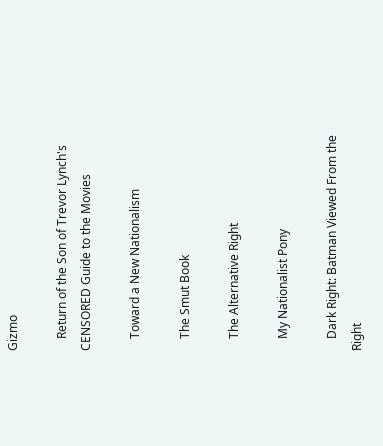Gizmo

    Return of the Son of Trevor Lynch's CENSORED Guide to the Movies

    Toward a New Nationalism

    The Smut Book

    The Alternative Right

    My Nationalist Pony

    Dark Right: Batman Viewed From the Right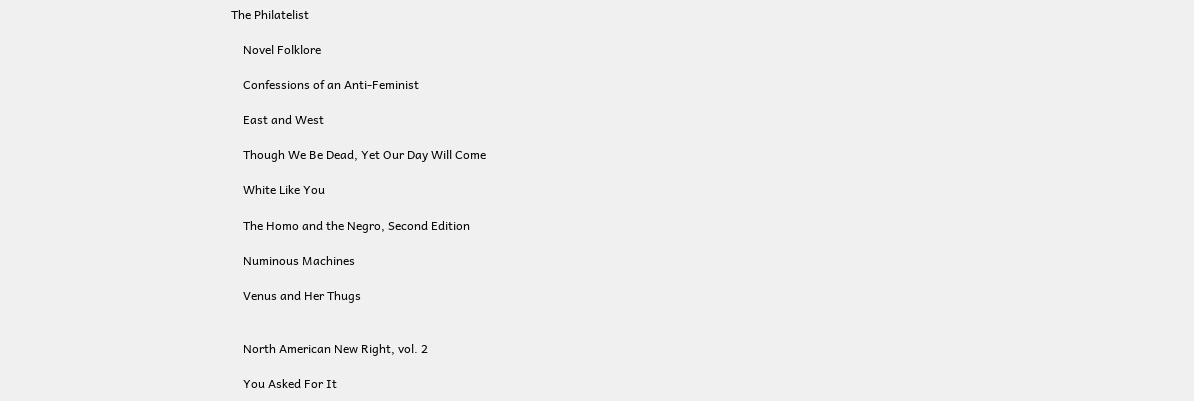The Philatelist

    Novel Folklore

    Confessions of an Anti-Feminist

    East and West

    Though We Be Dead, Yet Our Day Will Come

    White Like You

    The Homo and the Negro, Second Edition

    Numinous Machines

    Venus and Her Thugs


    North American New Right, vol. 2

    You Asked For It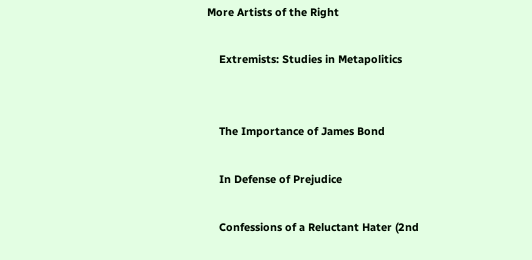More Artists of the Right

    Extremists: Studies in Metapolitics


    The Importance of James Bond

    In Defense of Prejudice

    Confessions of a Reluctant Hater (2nd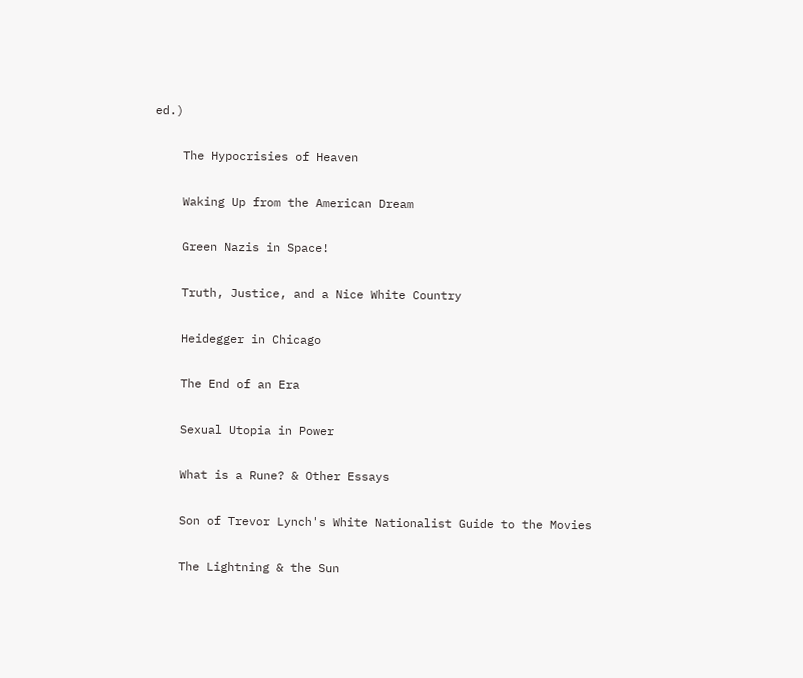ed.)

    The Hypocrisies of Heaven

    Waking Up from the American Dream

    Green Nazis in Space!

    Truth, Justice, and a Nice White Country

    Heidegger in Chicago

    The End of an Era

    Sexual Utopia in Power

    What is a Rune? & Other Essays

    Son of Trevor Lynch's White Nationalist Guide to the Movies

    The Lightning & the Sun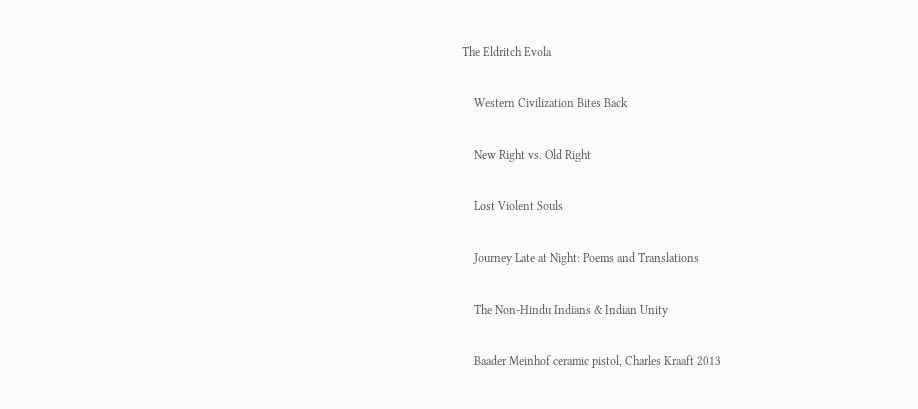The Eldritch Evola

    Western Civilization Bites Back

    New Right vs. Old Right

    Lost Violent Souls

    Journey Late at Night: Poems and Translations

    The Non-Hindu Indians & Indian Unity

    Baader Meinhof ceramic pistol, Charles Kraaft 2013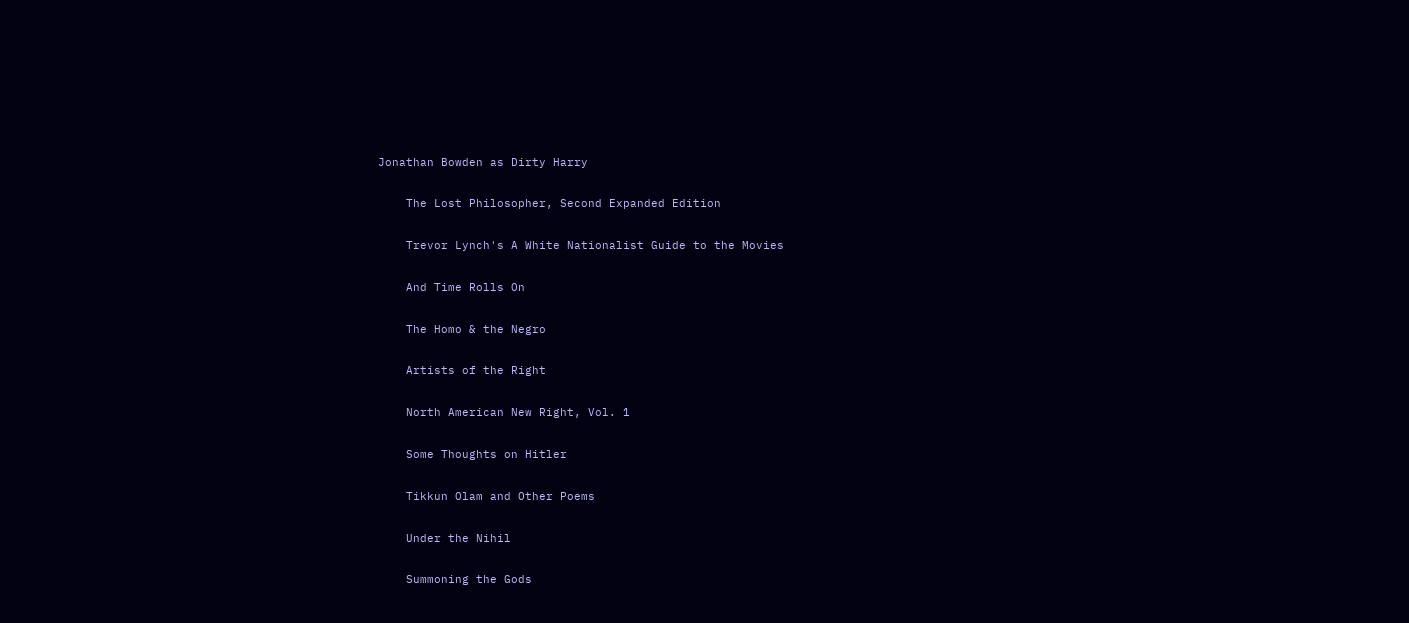Jonathan Bowden as Dirty Harry

    The Lost Philosopher, Second Expanded Edition

    Trevor Lynch's A White Nationalist Guide to the Movies

    And Time Rolls On

    The Homo & the Negro

    Artists of the Right

    North American New Right, Vol. 1

    Some Thoughts on Hitler

    Tikkun Olam and Other Poems

    Under the Nihil

    Summoning the Gods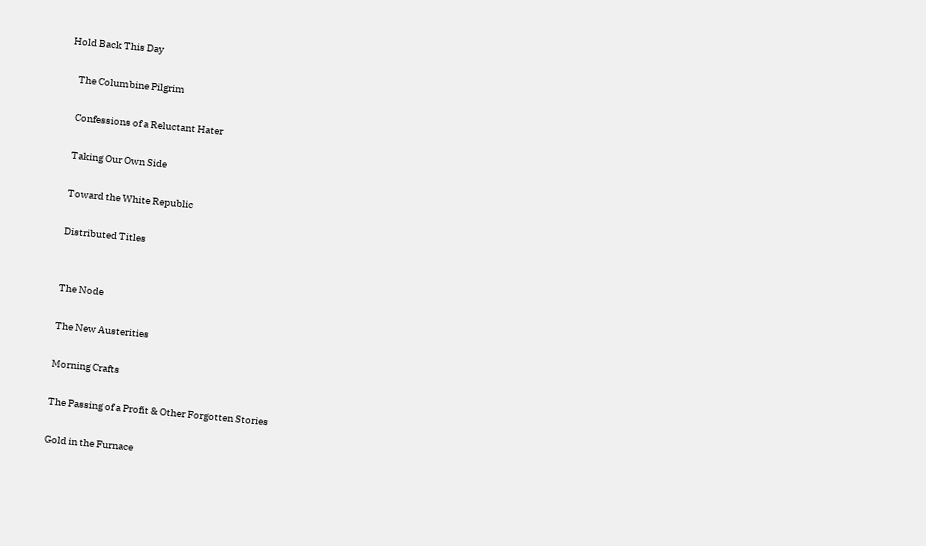Hold Back This Day

    The Columbine Pilgrim

    Confessions of a Reluctant Hater

    Taking Our Own Side

    Toward the White Republic

    Distributed Titles


    The Node

    The New Austerities

    Morning Crafts

    The Passing of a Profit & Other Forgotten Stories

    Gold in the Furnace